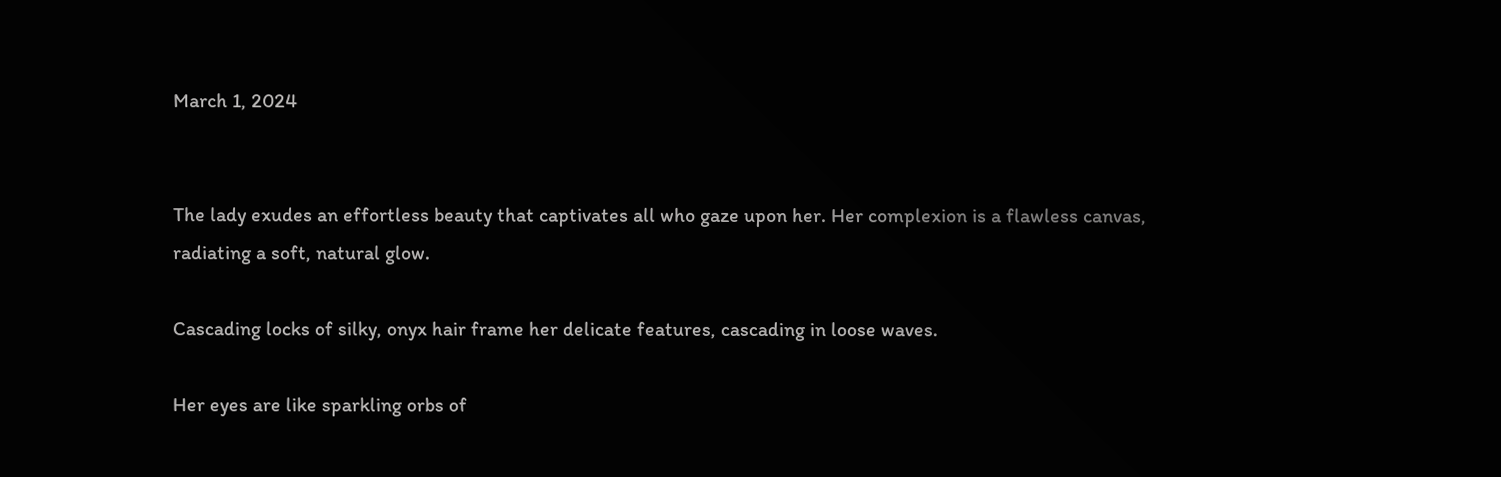March 1, 2024


The lady exudes an effortless beauty that captivates all who gaze upon her. Her complexion is a flawless canvas, radiating a soft, natural glow.

Cascading locks of silky, onyx hair frame her delicate features, cascading in loose waves.

Her eyes are like sparkling orbs of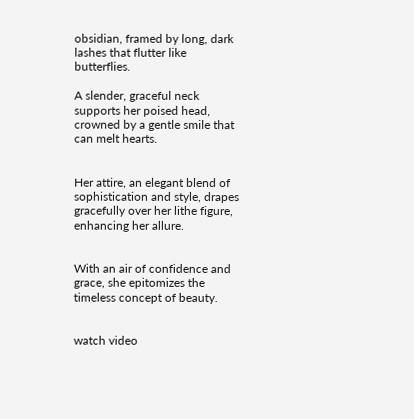obsidian, framed by long, dark lashes that flutter like butterflies.

A slender, graceful neck supports her poised head, crowned by a gentle smile that can melt hearts.


Her attire, an elegant blend of sophistication and style, drapes gracefully over her lithe figure, enhancing her allure.


With an air of confidence and grace, she epitomizes the timeless concept of beauty.


watch video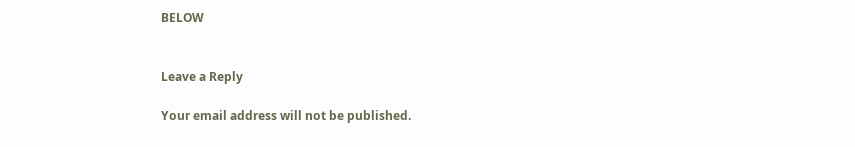BELOW


Leave a Reply

Your email address will not be published.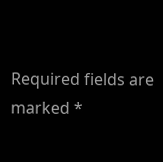Required fields are marked *